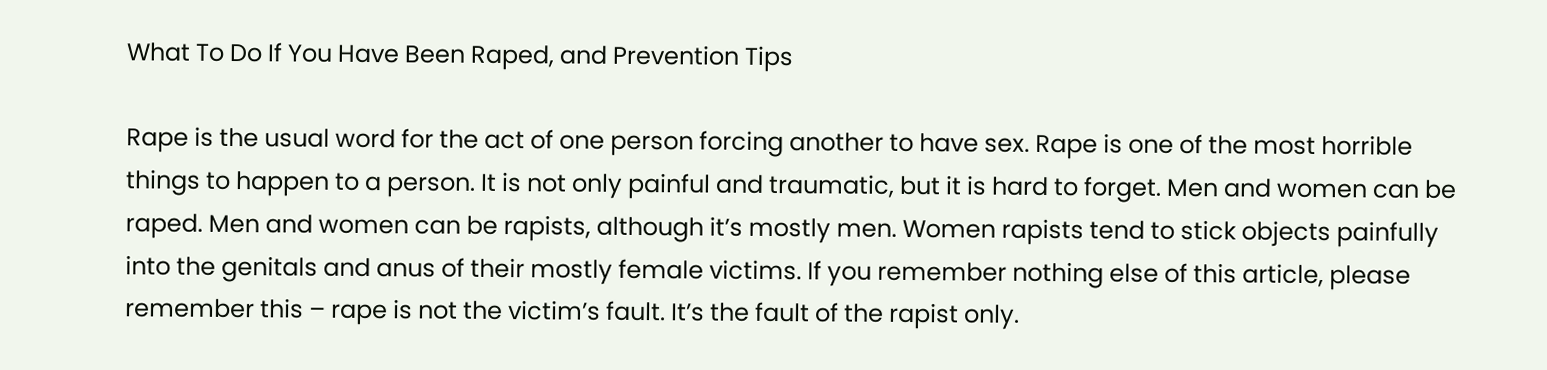What To Do If You Have Been Raped, and Prevention Tips

Rape is the usual word for the act of one person forcing another to have sex. Rape is one of the most horrible things to happen to a person. It is not only painful and traumatic, but it is hard to forget. Men and women can be raped. Men and women can be rapists, although it’s mostly men. Women rapists tend to stick objects painfully into the genitals and anus of their mostly female victims. If you remember nothing else of this article, please remember this – rape is not the victim’s fault. It’s the fault of the rapist only.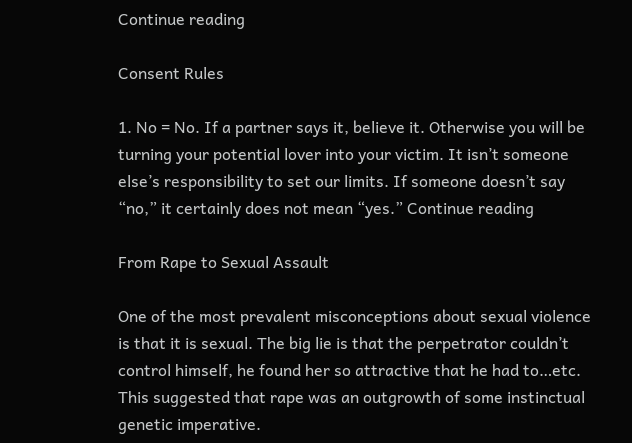Continue reading

Consent Rules

1. No = No. If a partner says it, believe it. Otherwise you will be turning your potential lover into your victim. It isn’t someone else’s responsibility to set our limits. If someone doesn’t say “no,” it certainly does not mean “yes.” Continue reading

From Rape to Sexual Assault

One of the most prevalent misconceptions about sexual violence is that it is sexual. The big lie is that the perpetrator couldn’t control himself, he found her so attractive that he had to…etc. This suggested that rape was an outgrowth of some instinctual genetic imperative.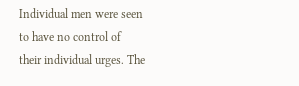Individual men were seen to have no control of their individual urges. The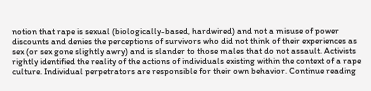notion that rape is sexual (biologically-based, hardwired) and not a misuse of power discounts and denies the perceptions of survivors who did not think of their experiences as sex (or sex gone slightly awry) and is slander to those males that do not assault. Activists rightly identified the reality of the actions of individuals existing within the context of a rape culture. Individual perpetrators are responsible for their own behavior. Continue reading